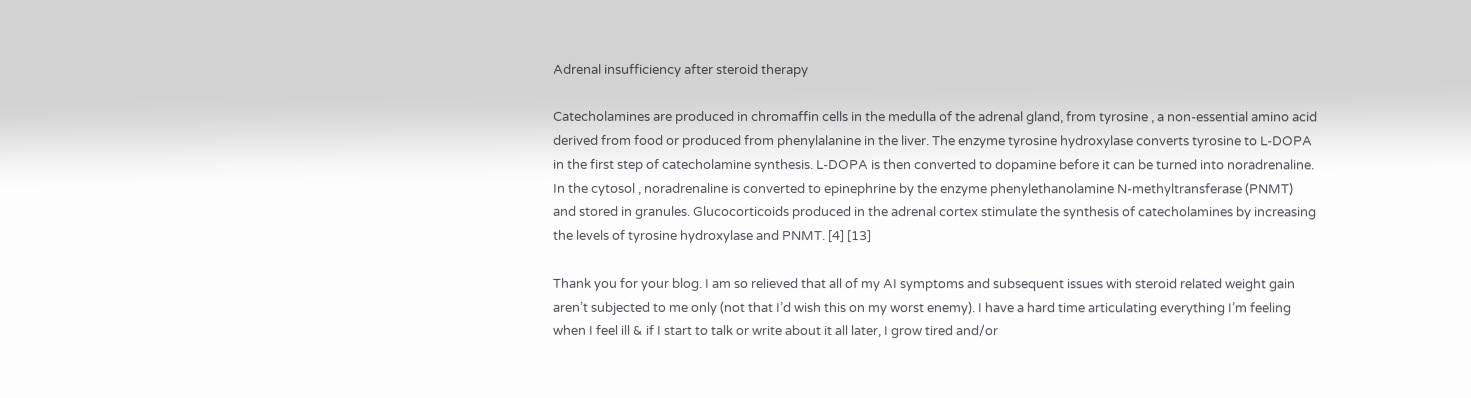Adrenal insufficiency after steroid therapy

Catecholamines are produced in chromaffin cells in the medulla of the adrenal gland, from tyrosine , a non-essential amino acid derived from food or produced from phenylalanine in the liver. The enzyme tyrosine hydroxylase converts tyrosine to L-DOPA in the first step of catecholamine synthesis. L-DOPA is then converted to dopamine before it can be turned into noradrenaline. In the cytosol , noradrenaline is converted to epinephrine by the enzyme phenylethanolamine N-methyltransferase (PNMT) and stored in granules. Glucocorticoids produced in the adrenal cortex stimulate the synthesis of catecholamines by increasing the levels of tyrosine hydroxylase and PNMT. [4] [13]

Thank you for your blog. I am so relieved that all of my AI symptoms and subsequent issues with steroid related weight gain aren’t subjected to me only (not that I’d wish this on my worst enemy). I have a hard time articulating everything I’m feeling when I feel ill & if I start to talk or write about it all later, I grow tired and/or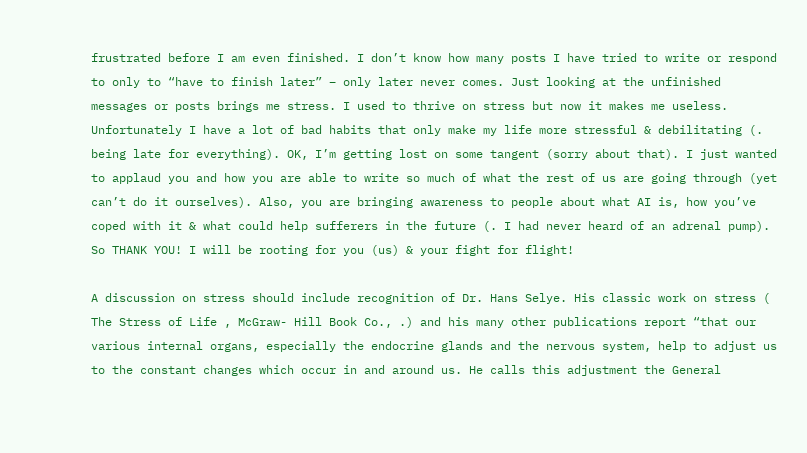frustrated before I am even finished. I don’t know how many posts I have tried to write or respond to only to “have to finish later” – only later never comes. Just looking at the unfinished messages or posts brings me stress. I used to thrive on stress but now it makes me useless. Unfortunately I have a lot of bad habits that only make my life more stressful & debilitating (. being late for everything). OK, I’m getting lost on some tangent (sorry about that). I just wanted to applaud you and how you are able to write so much of what the rest of us are going through (yet can’t do it ourselves). Also, you are bringing awareness to people about what AI is, how you’ve coped with it & what could help sufferers in the future (. I had never heard of an adrenal pump). So THANK YOU! I will be rooting for you (us) & your fight for flight!

A discussion on stress should include recognition of Dr. Hans Selye. His classic work on stress ( The Stress of Life , McGraw- Hill Book Co., .) and his many other publications report “that our various internal organs, especially the endocrine glands and the nervous system, help to adjust us to the constant changes which occur in and around us. He calls this adjustment the General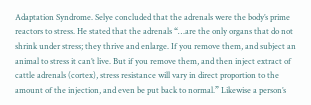Adaptation Syndrome. Selye concluded that the adrenals were the body’s prime reactors to stress. He stated that the adrenals “…are the only organs that do not shrink under stress; they thrive and enlarge. If you remove them, and subject an animal to stress it can’t live. But if you remove them, and then inject extract of cattle adrenals (cortex), stress resistance will vary in direct proportion to the amount of the injection, and even be put back to normal.” Likewise a person’s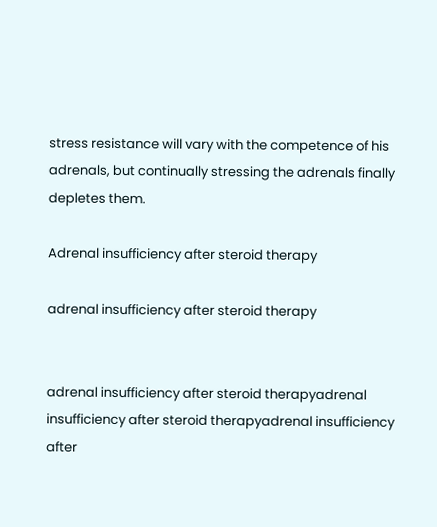stress resistance will vary with the competence of his adrenals, but continually stressing the adrenals finally depletes them.

Adrenal insufficiency after steroid therapy

adrenal insufficiency after steroid therapy


adrenal insufficiency after steroid therapyadrenal insufficiency after steroid therapyadrenal insufficiency after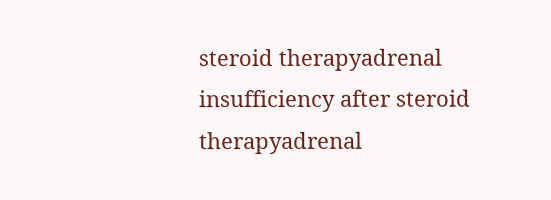steroid therapyadrenal insufficiency after steroid therapyadrenal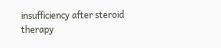insufficiency after steroid therapy